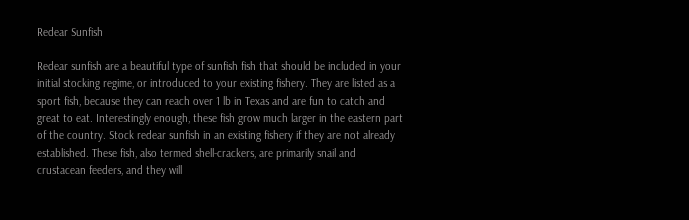Redear Sunfish

Redear sunfish are a beautiful type of sunfish fish that should be included in your initial stocking regime, or introduced to your existing fishery. They are listed as a sport fish, because they can reach over 1 lb in Texas and are fun to catch and great to eat. Interestingly enough, these fish grow much larger in the eastern part of the country. Stock redear sunfish in an existing fishery if they are not already established. These fish, also termed shell-crackers, are primarily snail and crustacean feeders, and they will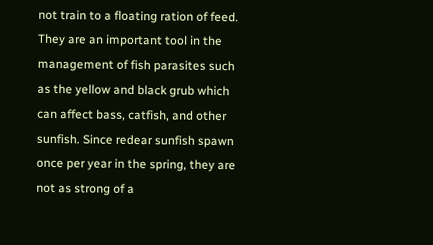not train to a floating ration of feed. They are an important tool in the management of fish parasites such as the yellow and black grub which can affect bass, catfish, and other sunfish. Since redear sunfish spawn once per year in the spring, they are not as strong of a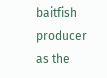baitfish producer as the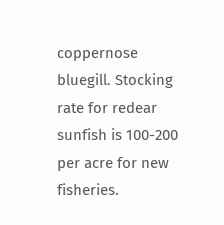coppernose bluegill. Stocking rate for redear sunfish is 100-200 per acre for new fisheries.